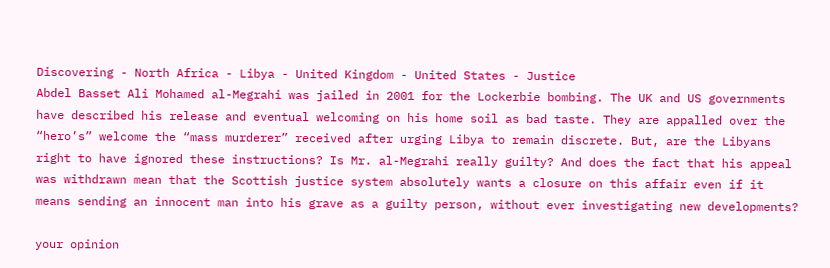Discovering - North Africa - Libya - United Kingdom - United States - Justice
Abdel Basset Ali Mohamed al-Megrahi was jailed in 2001 for the Lockerbie bombing. The UK and US governments have described his release and eventual welcoming on his home soil as bad taste. They are appalled over the “hero’s” welcome the “mass murderer” received after urging Libya to remain discrete. But, are the Libyans right to have ignored these instructions? Is Mr. al-Megrahi really guilty? And does the fact that his appeal was withdrawn mean that the Scottish justice system absolutely wants a closure on this affair even if it means sending an innocent man into his grave as a guilty person, without ever investigating new developments?

your opinion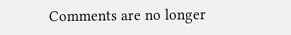Comments are no longer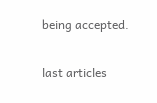being accepted.


last articles